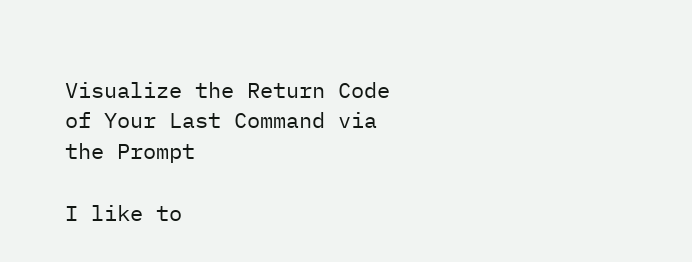Visualize the Return Code of Your Last Command via the Prompt

I like to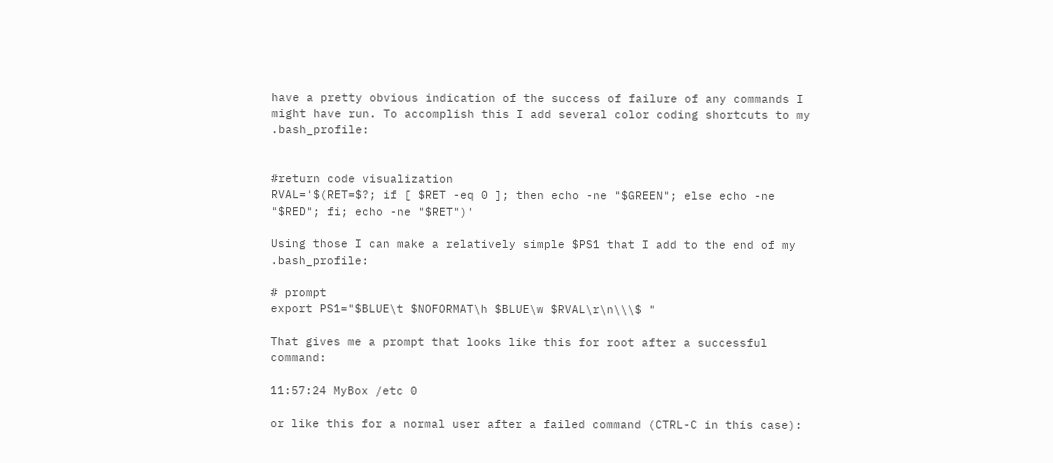have a pretty obvious indication of the success of failure of any commands I might have run. To accomplish this I add several color coding shortcuts to my .bash_profile:


#return code visualization
RVAL='$(RET=$?; if [ $RET -eq 0 ]; then echo -ne "$GREEN"; else echo -ne "$RED"; fi; echo -ne "$RET")'

Using those I can make a relatively simple $PS1 that I add to the end of my .bash_profile:

# prompt
export PS1="$BLUE\t $NOFORMAT\h $BLUE\w $RVAL\r\n\\\$ "

That gives me a prompt that looks like this for root after a successful command:

11:57:24 MyBox /etc 0

or like this for a normal user after a failed command (CTRL-C in this case):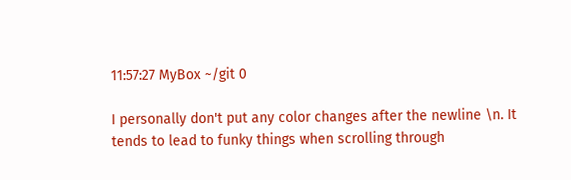11:57:27 MyBox ~/git 0

I personally don't put any color changes after the newline \n. It tends to lead to funky things when scrolling through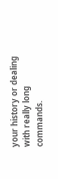your history or dealing with really long commands.